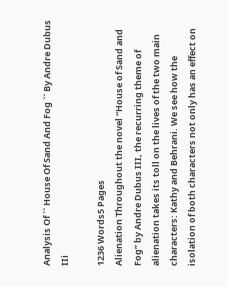Analysis Of `` House Of Sand And Fog `` By Andre Dubus IIi

1236 Words5 Pages
Alienation Throughout the novel “House of Sand and Fog” by Andre Dubus III, the recurring theme of alienation takes its toll on the lives of the two main characters: Kathy and Behrani. We see how the isolation of both characters not only has an effect on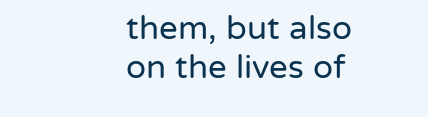them, but also on the lives of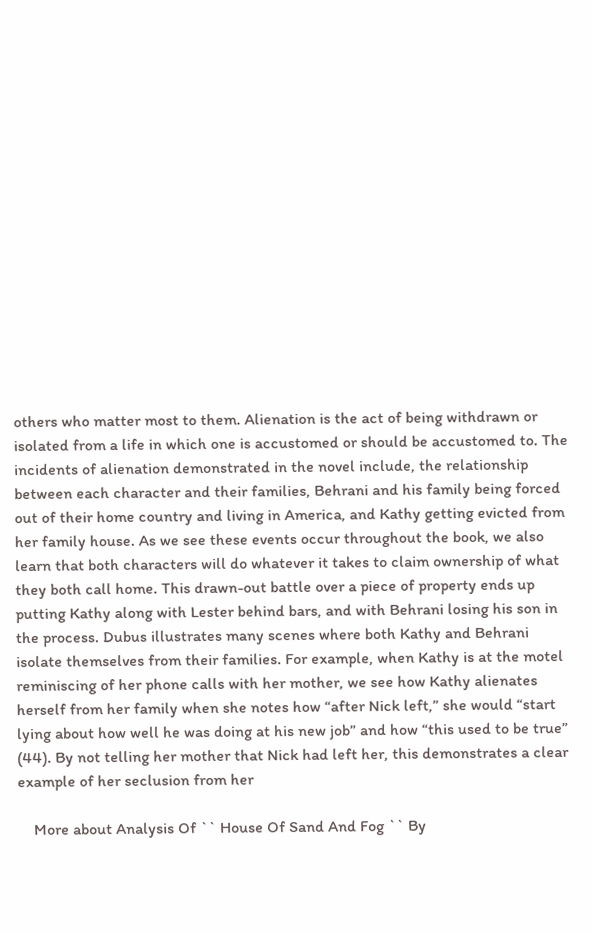others who matter most to them. Alienation is the act of being withdrawn or isolated from a life in which one is accustomed or should be accustomed to. The incidents of alienation demonstrated in the novel include, the relationship between each character and their families, Behrani and his family being forced out of their home country and living in America, and Kathy getting evicted from her family house. As we see these events occur throughout the book, we also learn that both characters will do whatever it takes to claim ownership of what they both call home. This drawn-out battle over a piece of property ends up putting Kathy along with Lester behind bars, and with Behrani losing his son in the process. Dubus illustrates many scenes where both Kathy and Behrani isolate themselves from their families. For example, when Kathy is at the motel reminiscing of her phone calls with her mother, we see how Kathy alienates herself from her family when she notes how “after Nick left,” she would “start lying about how well he was doing at his new job” and how “this used to be true” (44). By not telling her mother that Nick had left her, this demonstrates a clear example of her seclusion from her

    More about Analysis Of `` House Of Sand And Fog `` By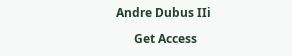Andre Dubus IIi

      Get Access